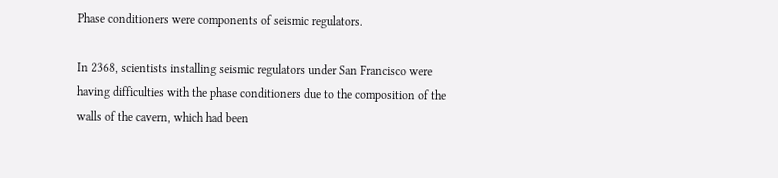Phase conditioners were components of seismic regulators.

In 2368, scientists installing seismic regulators under San Francisco were having difficulties with the phase conditioners due to the composition of the walls of the cavern, which had been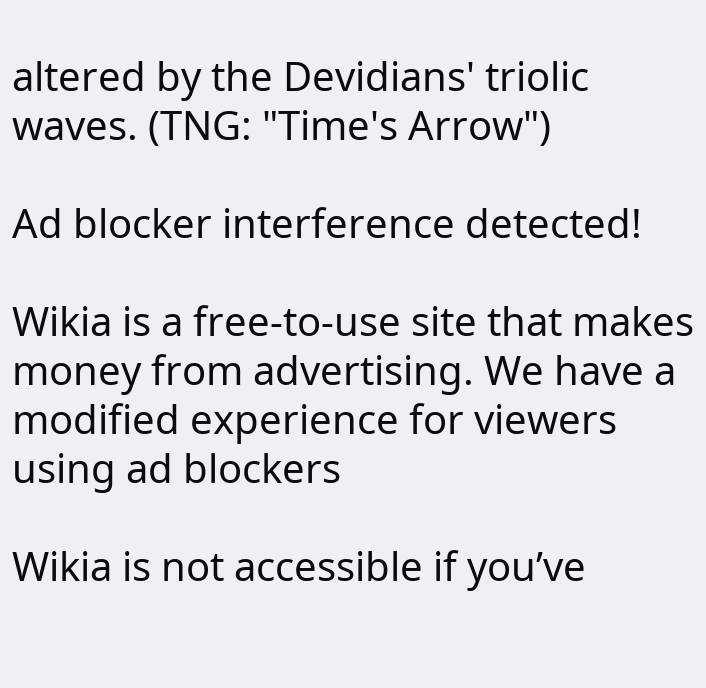altered by the Devidians' triolic waves. (TNG: "Time's Arrow")

Ad blocker interference detected!

Wikia is a free-to-use site that makes money from advertising. We have a modified experience for viewers using ad blockers

Wikia is not accessible if you’ve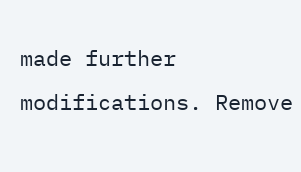made further modifications. Remove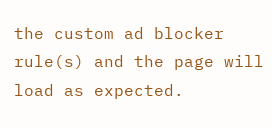the custom ad blocker rule(s) and the page will load as expected.